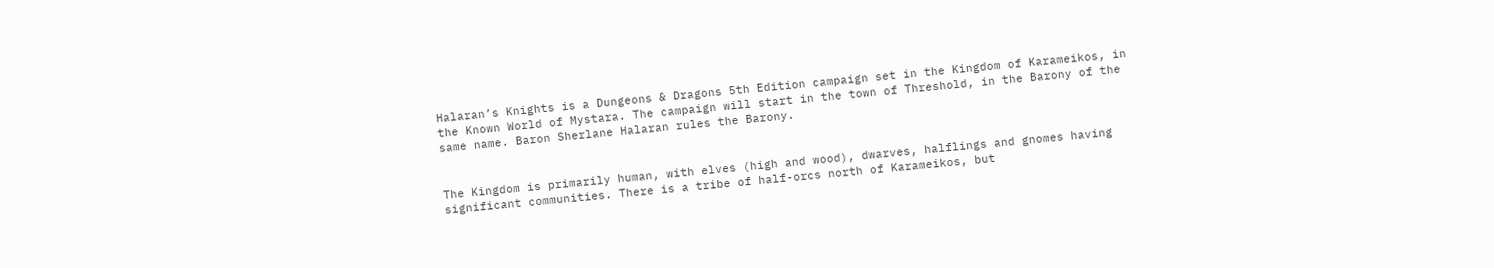Halaran’s Knights is a Dungeons & Dragons 5th Edition campaign set in the Kingdom of Karameikos, in the Known World of Mystara. The campaign will start in the town of Threshold, in the Barony of the same name. Baron Sherlane Halaran rules the Barony.


The Kingdom is primarily human, with elves (high and wood), dwarves, halflings and gnomes having significant communities. There is a tribe of half-orcs north of Karameikos, but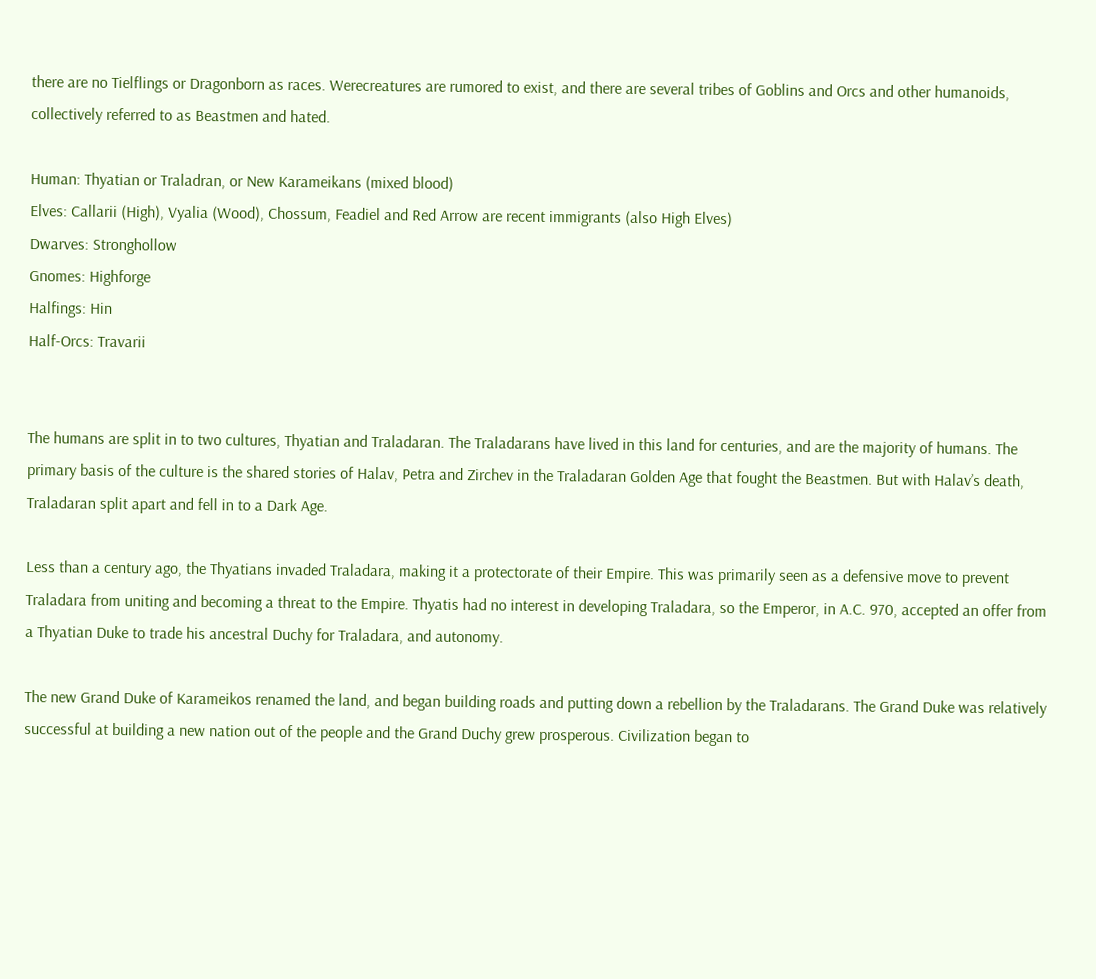there are no Tielflings or Dragonborn as races. Werecreatures are rumored to exist, and there are several tribes of Goblins and Orcs and other humanoids, collectively referred to as Beastmen and hated.

Human: Thyatian or Traladran, or New Karameikans (mixed blood)
Elves: Callarii (High), Vyalia (Wood), Chossum, Feadiel and Red Arrow are recent immigrants (also High Elves)
Dwarves: Stronghollow
Gnomes: Highforge
Halfings: Hin
Half-Orcs: Travarii


The humans are split in to two cultures, Thyatian and Traladaran. The Traladarans have lived in this land for centuries, and are the majority of humans. The primary basis of the culture is the shared stories of Halav, Petra and Zirchev in the Traladaran Golden Age that fought the Beastmen. But with Halav’s death, Traladaran split apart and fell in to a Dark Age.

Less than a century ago, the Thyatians invaded Traladara, making it a protectorate of their Empire. This was primarily seen as a defensive move to prevent Traladara from uniting and becoming a threat to the Empire. Thyatis had no interest in developing Traladara, so the Emperor, in A.C. 970, accepted an offer from a Thyatian Duke to trade his ancestral Duchy for Traladara, and autonomy.

The new Grand Duke of Karameikos renamed the land, and began building roads and putting down a rebellion by the Traladarans. The Grand Duke was relatively successful at building a new nation out of the people and the Grand Duchy grew prosperous. Civilization began to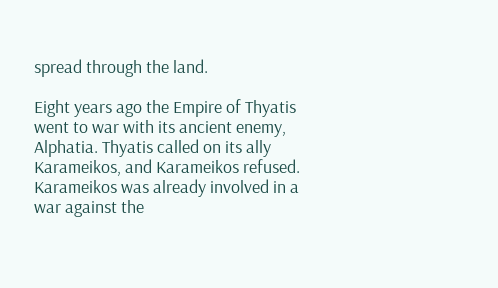spread through the land.

Eight years ago the Empire of Thyatis went to war with its ancient enemy, Alphatia. Thyatis called on its ally Karameikos, and Karameikos refused. Karameikos was already involved in a war against the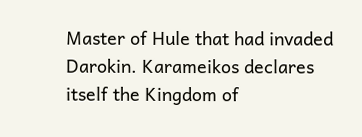Master of Hule that had invaded Darokin. Karameikos declares itself the Kingdom of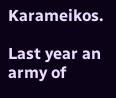Karameikos.

Last year an army of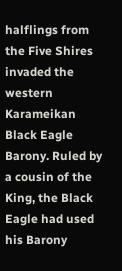halflings from the Five Shires invaded the western Karameikan Black Eagle Barony. Ruled by a cousin of the King, the Black Eagle had used his Barony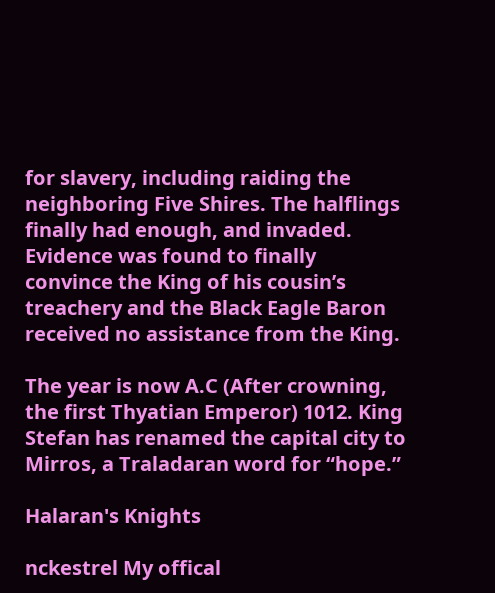for slavery, including raiding the neighboring Five Shires. The halflings finally had enough, and invaded. Evidence was found to finally convince the King of his cousin’s treachery and the Black Eagle Baron received no assistance from the King.

The year is now A.C (After crowning, the first Thyatian Emperor) 1012. King Stefan has renamed the capital city to Mirros, a Traladaran word for “hope.”

Halaran's Knights

nckestrel My offical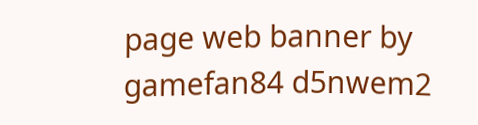page web banner by gamefan84 d5nwem2